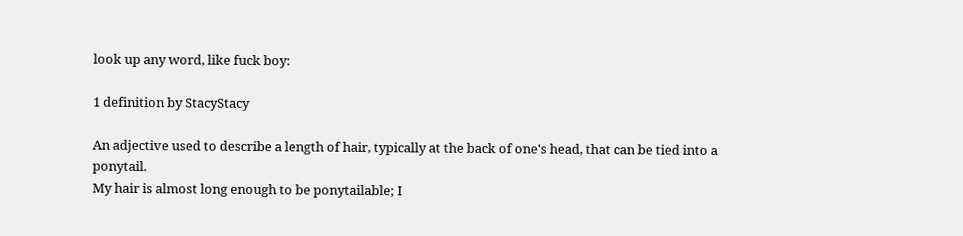look up any word, like fuck boy:

1 definition by StacyStacy

An adjective used to describe a length of hair, typically at the back of one's head, that can be tied into a ponytail.
My hair is almost long enough to be ponytailable; I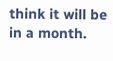think it will be in a month.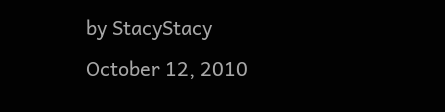by StacyStacy October 12, 2010